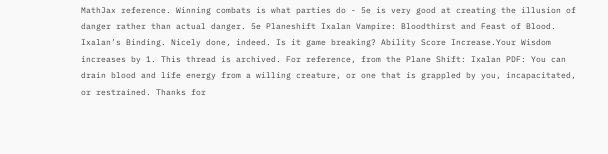MathJax reference. Winning combats is what parties do - 5e is very good at creating the illusion of danger rather than actual danger. 5e Planeshift Ixalan Vampire: Bloodthirst and Feast of Blood. Ixalan’s Binding. Nicely done, indeed. Is it game breaking? Ability Score Increase.Your Wisdom increases by 1. This thread is archived. For reference, from the Plane Shift: Ixalan PDF: You can drain blood and life energy from a willing creature, or one that is grappled by you, incapacitated, or restrained. Thanks for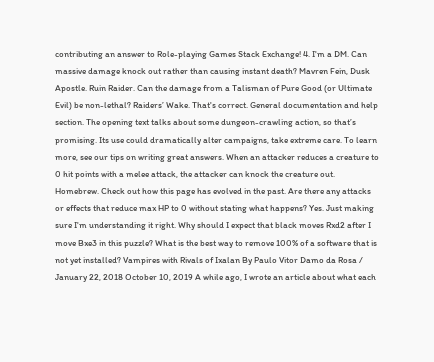contributing an answer to Role-playing Games Stack Exchange! 4. I'm a DM. Can massive damage knock out rather than causing instant death? Mavren Fein, Dusk Apostle. Ruin Raider. Can the damage from a Talisman of Pure Good (or Ultimate Evil) be non-lethal? Raiders’ Wake. That's correct. General documentation and help section. The opening text talks about some dungeon-crawling action, so that’s promising. Its use could dramatically alter campaigns, take extreme care. To learn more, see our tips on writing great answers. When an attacker reduces a creature to 0 hit points with a melee attack, the attacker can knock the creature out. Homebrew. Check out how this page has evolved in the past. Are there any attacks or effects that reduce max HP to 0 without stating what happens? Yes. Just making sure I'm understanding it right. Why should I expect that black moves Rxd2 after I move Bxe3 in this puzzle? What is the best way to remove 100% of a software that is not yet installed? Vampires with Rivals of Ixalan By Paulo Vitor Damo da Rosa / January 22, 2018 October 10, 2019 A while ago, I wrote an article about what each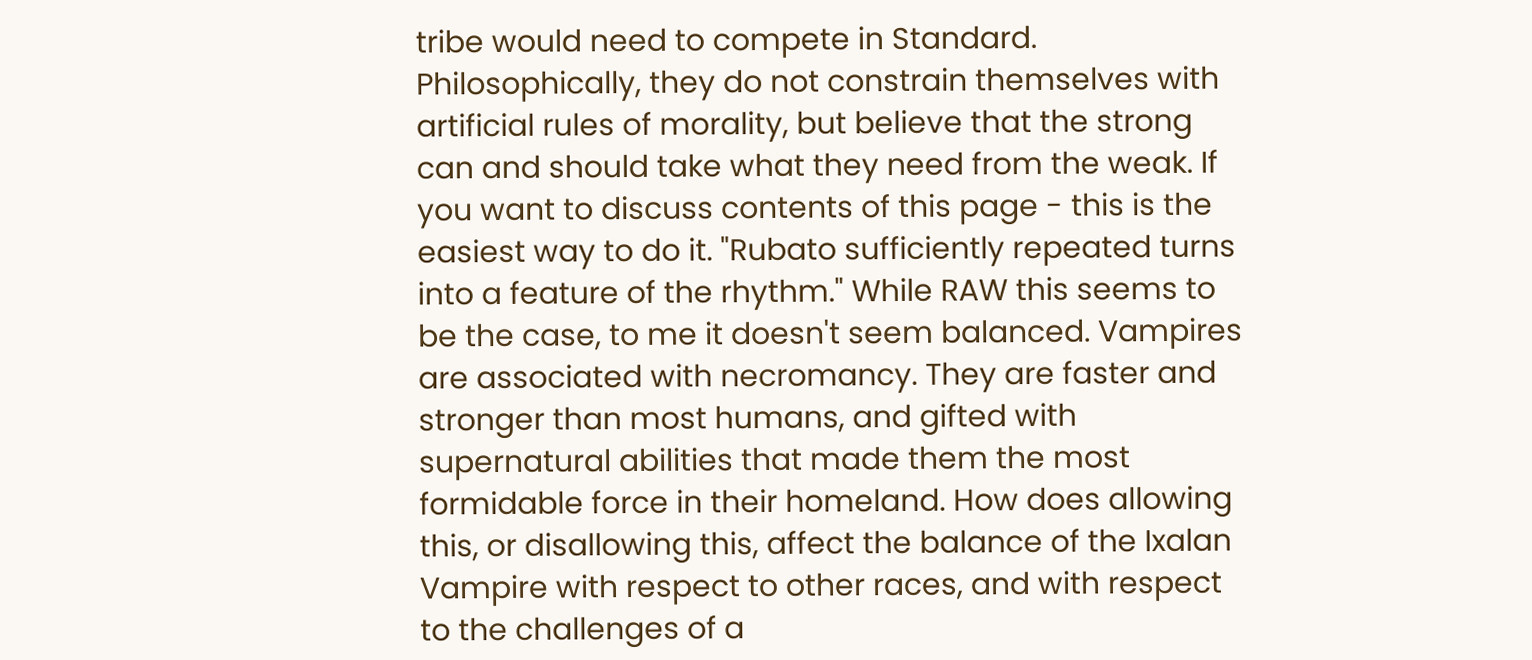tribe would need to compete in Standard. Philosophically, they do not constrain themselves with artificial rules of morality, but believe that the strong can and should take what they need from the weak. If you want to discuss contents of this page - this is the easiest way to do it. "Rubato sufficiently repeated turns into a feature of the rhythm." While RAW this seems to be the case, to me it doesn't seem balanced. Vampires are associated with necromancy. They are faster and stronger than most humans, and gifted with supernatural abilities that made them the most formidable force in their homeland. How does allowing this, or disallowing this, affect the balance of the Ixalan Vampire with respect to other races, and with respect to the challenges of a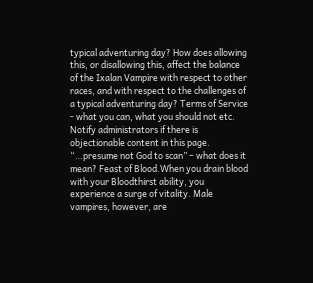typical adventuring day? How does allowing this, or disallowing this, affect the balance of the Ixalan Vampire with respect to other races, and with respect to the challenges of a typical adventuring day? Terms of Service - what you can, what you should not etc. Notify administrators if there is objectionable content in this page. “…presume not God to scan” – what does it mean? Feast of Blood.When you drain blood with your Bloodthirst ability, you experience a surge of vitality. Male vampires, however, are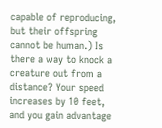capable of reproducing, but their offspring cannot be human.) Is there a way to knock a creature out from a distance? Your speed increases by 10 feet, and you gain advantage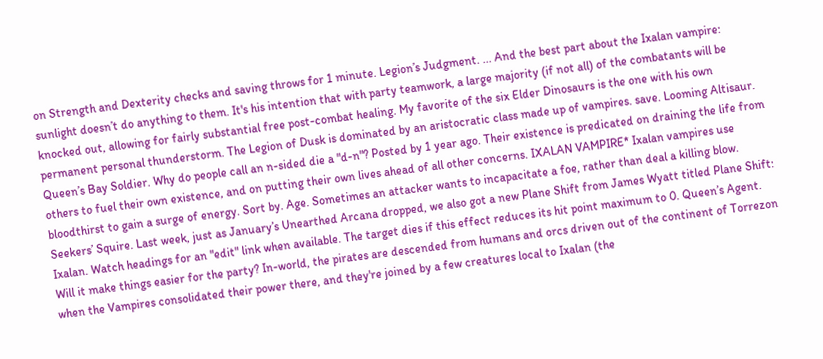on Strength and Dexterity checks and saving throws for 1 minute. Legion’s Judgment. ... And the best part about the Ixalan vampire: sunlight doesn’t do anything to them. It's his intention that with party teamwork, a large majority (if not all) of the combatants will be knocked out, allowing for fairly substantial free post-combat healing. My favorite of the six Elder Dinosaurs is the one with his own permanent personal thunderstorm. The Legion of Dusk is dominated by an aristocratic class made up of vampires. save. Looming Altisaur. Queen’s Bay Soldier. Why do people call an n-sided die a "d-n"? Posted by 1 year ago. Their existence is predicated on draining the life from others to fuel their own existence, and on putting their own lives ahead of all other concerns. IXALAN VAMPIRE* Ixalan vampires use bloodthirst to gain a surge of energy. Sort by. Age. Sometimes an attacker wants to incapacitate a foe, rather than deal a killing blow. Seekers’ Squire. Last week, just as January’s Unearthed Arcana dropped, we also got a new Plane Shift from James Wyatt titled Plane Shift: Ixalan. Watch headings for an "edit" link when available. The target dies if this effect reduces its hit point maximum to 0. Queen’s Agent. Will it make things easier for the party? In-world, the pirates are descended from humans and orcs driven out of the continent of Torrezon when the Vampires consolidated their power there, and they're joined by a few creatures local to Ixalan (the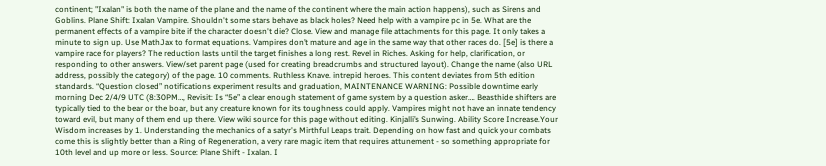continent; "Ixalan" is both the name of the plane and the name of the continent where the main action happens), such as Sirens and Goblins. Plane Shift: Ixalan Vampire. Shouldn't some stars behave as black holes? Need help with a vampire pc in 5e. What are the permanent effects of a vampire bite if the character doesn't die? Close. View and manage file attachments for this page. It only takes a minute to sign up. Use MathJax to format equations. Vampires don’t mature and age in the same way that other races do. [5e] is there a vampire race for players? The reduction lasts until the target finishes a long rest. Revel in Riches. Asking for help, clarification, or responding to other answers. View/set parent page (used for creating breadcrumbs and structured layout). Change the name (also URL address, possibly the category) of the page. 10 comments. Ruthless Knave. intrepid heroes. This content deviates from 5th edition standards. “Question closed” notifications experiment results and graduation, MAINTENANCE WARNING: Possible downtime early morning Dec 2/4/9 UTC (8:30PM…, Revisit: Is “5e” a clear enough statement of game system by a question asker…. Beasthide shifters are typically tied to the bear or the boar, but any creature known for its toughness could apply. Vampires might not have an innate tendency toward evil, but many of them end up there. View wiki source for this page without editing. Kinjalli’s Sunwing. Ability Score Increase.Your Wisdom increases by 1. Understanding the mechanics of a satyr's Mirthful Leaps trait. Depending on how fast and quick your combats come this is slightly better than a Ring of Regeneration, a very rare magic item that requires attunement - so something appropriate for 10th level and up more or less. Source: Plane Shift - Ixalan. I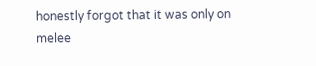honestly forgot that it was only on melee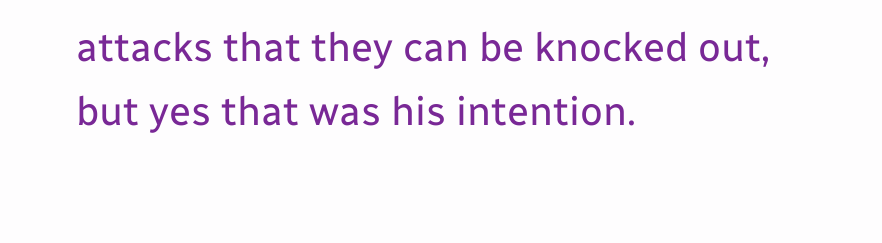attacks that they can be knocked out, but yes that was his intention.